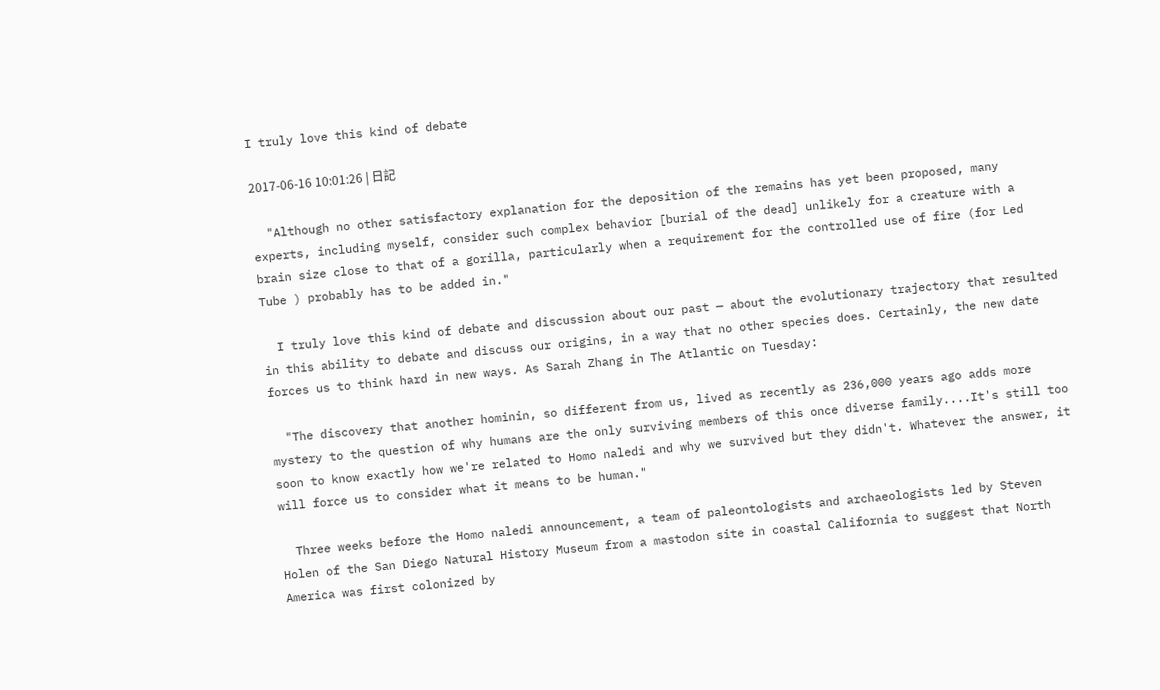I truly love this kind of debate

2017-06-16 10:01:26 | 日記

  "Although no other satisfactory explanation for the deposition of the remains has yet been proposed, many experts, including myself, consider such complex behavior [burial of the dead] unlikely for a creature with a brain size close to that of a gorilla, particularly when a requirement for the controlled use of fire (for Led Tube ) probably has to be added in."

  I truly love this kind of debate and discussion about our past — about the evolutionary trajectory that resulted in this ability to debate and discuss our origins, in a way that no other species does. Certainly, the new date forces us to think hard in new ways. As Sarah Zhang in The Atlantic on Tuesday:

  "The discovery that another hominin, so different from us, lived as recently as 236,000 years ago adds more mystery to the question of why humans are the only surviving members of this once diverse family....It's still too soon to know exactly how we're related to Homo naledi and why we survived but they didn't. Whatever the answer, it will force us to consider what it means to be human."

  Three weeks before the Homo naledi announcement, a team of paleontologists and archaeologists led by Steven Holen of the San Diego Natural History Museum from a mastodon site in coastal California to suggest that North America was first colonized by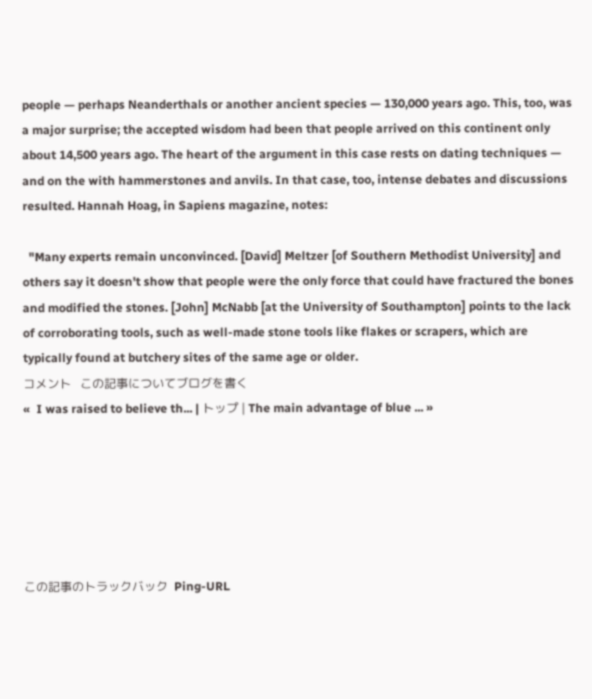people — perhaps Neanderthals or another ancient species — 130,000 years ago. This, too, was a major surprise; the accepted wisdom had been that people arrived on this continent only about 14,500 years ago. The heart of the argument in this case rests on dating techniques — and on the with hammerstones and anvils. In that case, too, intense debates and discussions resulted. Hannah Hoag, in Sapiens magazine, notes:

  "Many experts remain unconvinced. [David] Meltzer [of Southern Methodist University] and others say it doesn't show that people were the only force that could have fractured the bones and modified the stones. [John] McNabb [at the University of Southampton] points to the lack of corroborating tools, such as well-made stone tools like flakes or scrapers, which are typically found at butchery sites of the same age or older.
コメント   この記事についてブログを書く
«  I was raised to believe th... | トップ | The main advantage of blue ... »






この記事のトラックバック  Ping-URL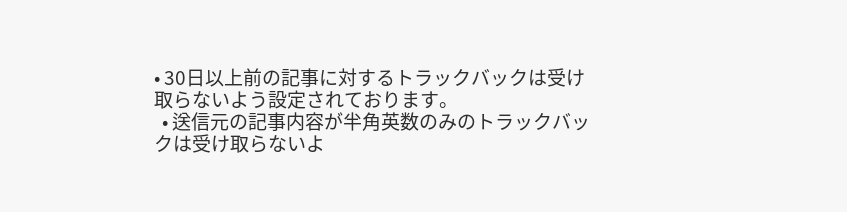• 30日以上前の記事に対するトラックバックは受け取らないよう設定されております。
  • 送信元の記事内容が半角英数のみのトラックバックは受け取らないよ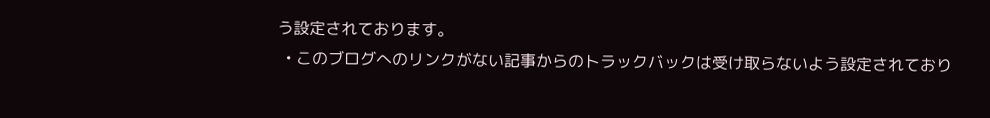う設定されております。
  • このブログへのリンクがない記事からのトラックバックは受け取らないよう設定されており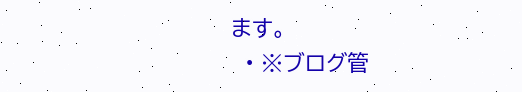ます。
  • ※ブログ管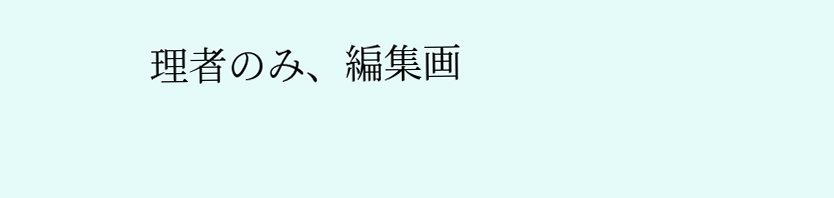理者のみ、編集画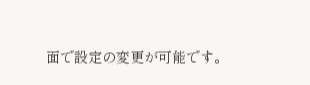面で設定の変更が可能です。